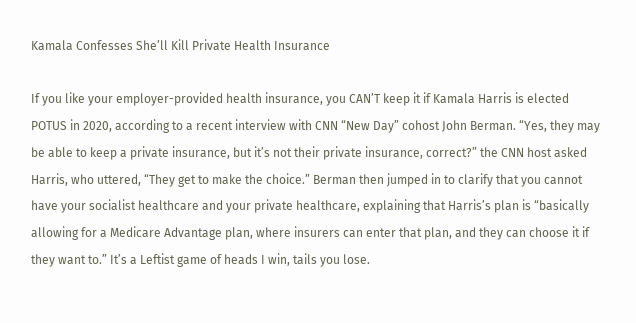Kamala Confesses She’ll Kill Private Health Insurance

If you like your employer-provided health insurance, you CAN’T keep it if Kamala Harris is elected POTUS in 2020, according to a recent interview with CNN “New Day” cohost John Berman. “Yes, they may be able to keep a private insurance, but it’s not their private insurance, correct?” the CNN host asked Harris, who uttered, “They get to make the choice.” Berman then jumped in to clarify that you cannot have your socialist healthcare and your private healthcare, explaining that Harris’s plan is “basically allowing for a Medicare Advantage plan, where insurers can enter that plan, and they can choose it if they want to.” It’s a Leftist game of heads I win, tails you lose.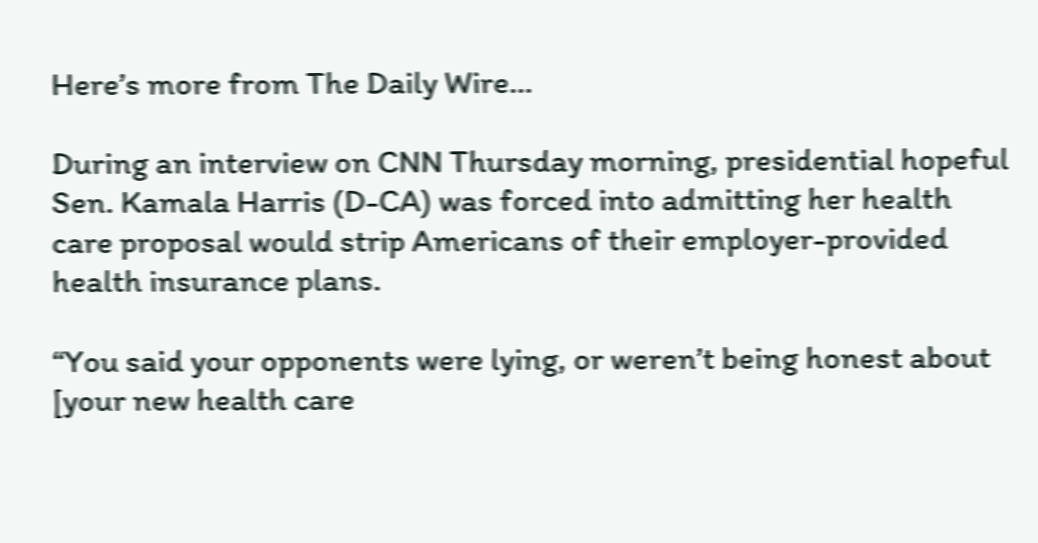Here’s more from The Daily Wire…

During an interview on CNN Thursday morning, presidential hopeful Sen. Kamala Harris (D-CA) was forced into admitting her health care proposal would strip Americans of their employer-provided health insurance plans.

“You said your opponents were lying, or weren’t being honest about [your new health care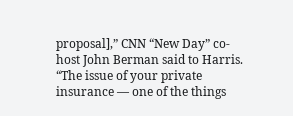proposal],” CNN “New Day” co-host John Berman said to Harris. “The issue of your private insurance — one of the things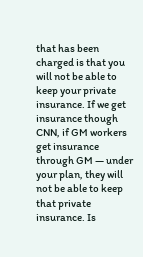that has been charged is that you will not be able to keep your private insurance. If we get insurance though CNN, if GM workers get insurance through GM — under your plan, they will not be able to keep that private insurance. Is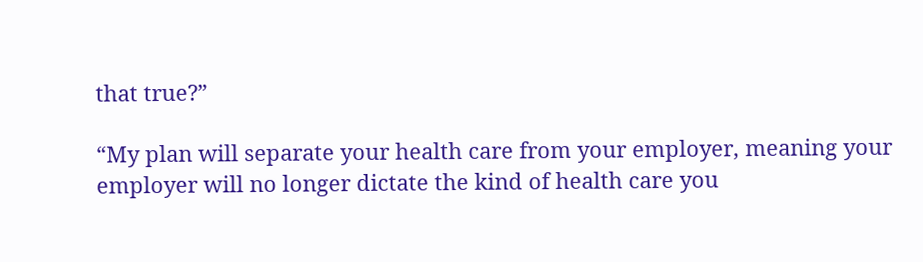that true?”

“My plan will separate your health care from your employer, meaning your employer will no longer dictate the kind of health care you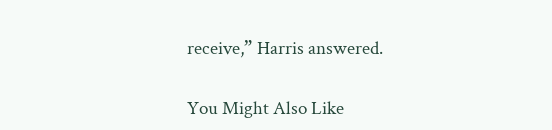receive,” Harris answered.

You Might Also Like